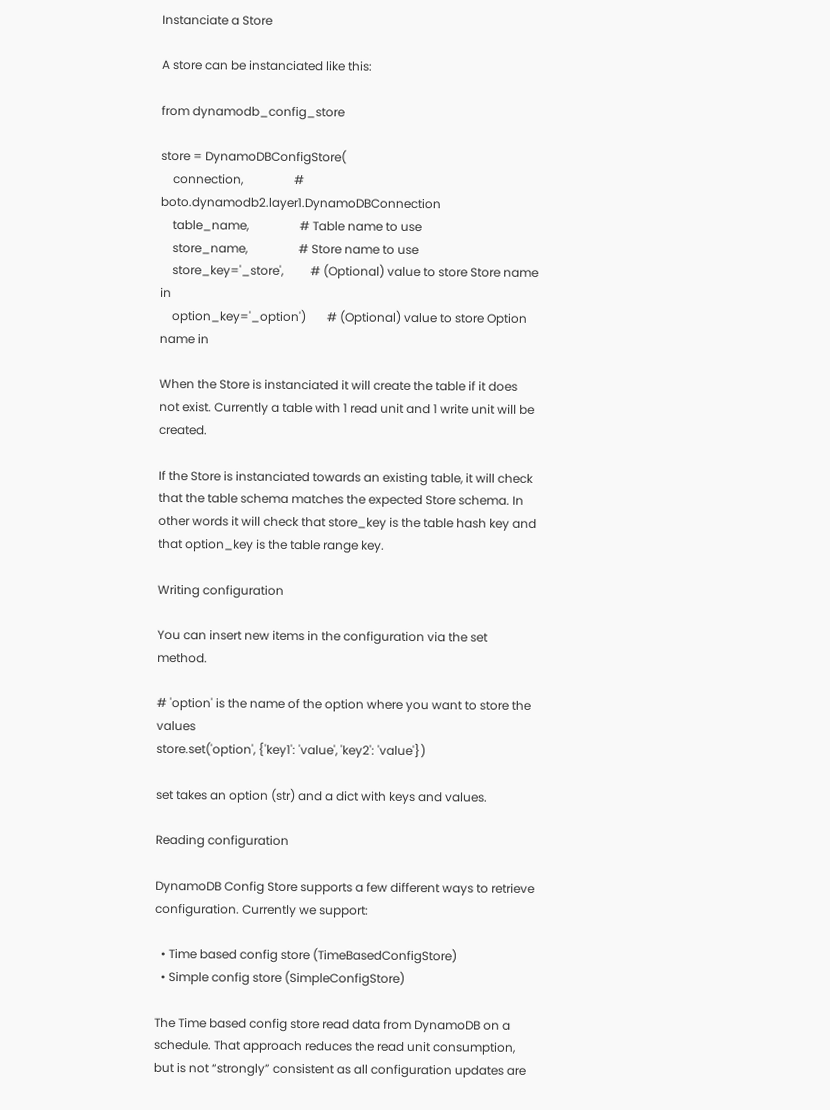Instanciate a Store

A store can be instanciated like this:

from dynamodb_config_store

store = DynamoDBConfigStore(
    connection,                 # boto.dynamodb2.layer1.DynamoDBConnection
    table_name,                 # Table name to use
    store_name,                 # Store name to use
    store_key='_store',         # (Optional) value to store Store name in
    option_key='_option')       # (Optional) value to store Option name in

When the Store is instanciated it will create the table if it does not exist. Currently a table with 1 read unit and 1 write unit will be created.

If the Store is instanciated towards an existing table, it will check that the table schema matches the expected Store schema. In other words it will check that store_key is the table hash key and that option_key is the table range key.

Writing configuration

You can insert new items in the configuration via the set method.

# 'option' is the name of the option where you want to store the values
store.set('option', {'key1': 'value', 'key2': 'value'})

set takes an option (str) and a dict with keys and values.

Reading configuration

DynamoDB Config Store supports a few different ways to retrieve configuration. Currently we support:

  • Time based config store (TimeBasedConfigStore)
  • Simple config store (SimpleConfigStore)

The Time based config store read data from DynamoDB on a schedule. That approach reduces the read unit consumption, but is not “strongly” consistent as all configuration updates are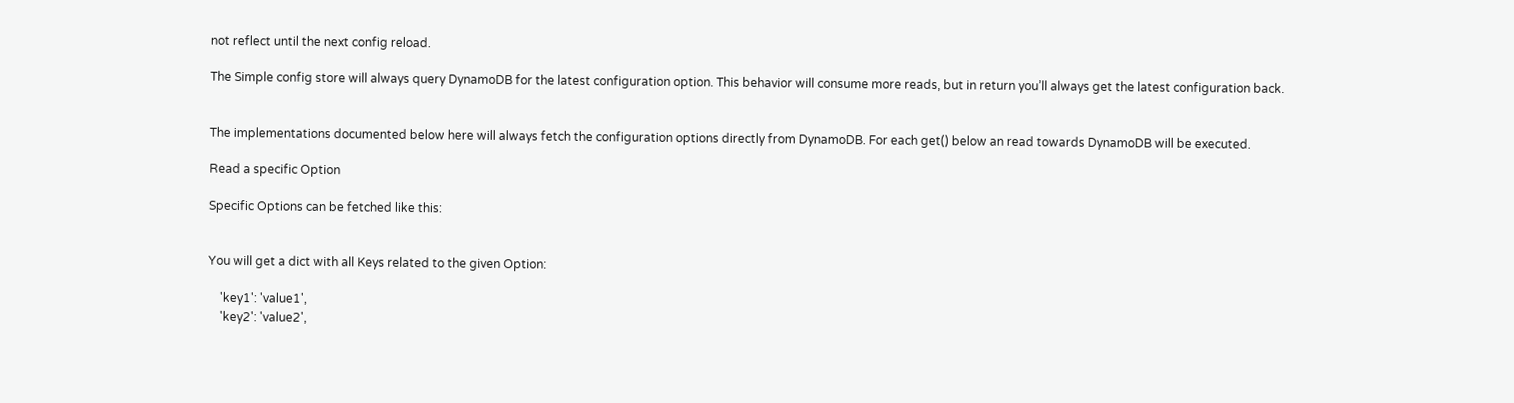not reflect until the next config reload.

The Simple config store will always query DynamoDB for the latest configuration option. This behavior will consume more reads, but in return you’ll always get the latest configuration back.


The implementations documented below here will always fetch the configuration options directly from DynamoDB. For each get() below an read towards DynamoDB will be executed.

Read a specific Option

Specific Options can be fetched like this:


You will get a dict with all Keys related to the given Option:

    'key1': 'value1',
    'key2': 'value2',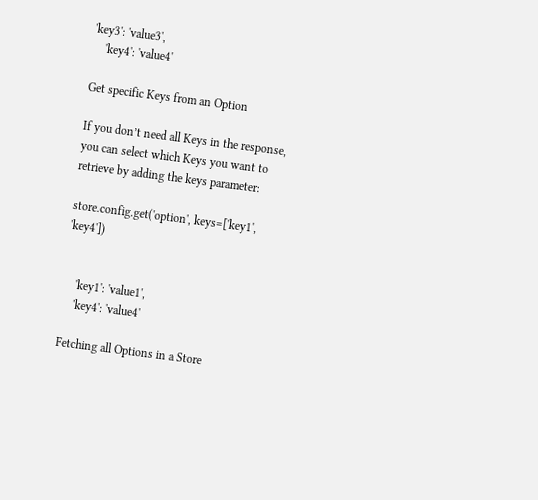'key3': 'value3',
    'key4': 'value4'

Get specific Keys from an Option

If you don’t need all Keys in the response, you can select which Keys you want to retrieve by adding the keys parameter:

store.config.get('option', keys=['key1', 'key4'])


    'key1': 'value1',
    'key4': 'value4'

Fetching all Options in a Store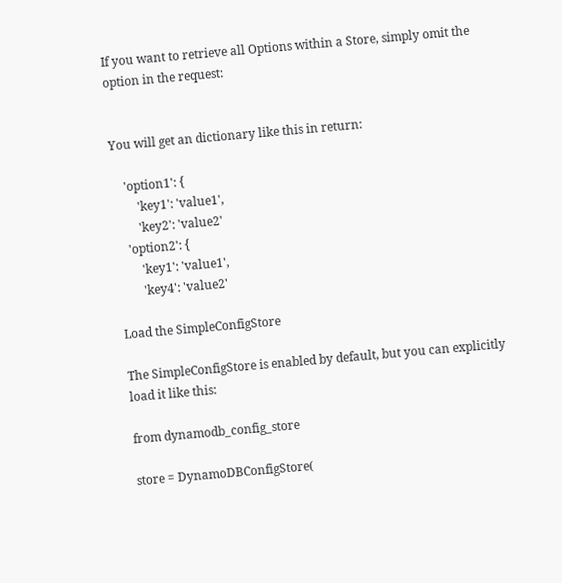If you want to retrieve all Options within a Store, simply omit the option in the request:


You will get an dictionary like this in return:

    'option1': {
        'key1': 'value1',
        'key2': 'value2'
    'option2': {
        'key1': 'value1',
        'key4': 'value2'

Load the SimpleConfigStore

The SimpleConfigStore is enabled by default, but you can explicitly load it like this:

from dynamodb_config_store

store = DynamoDBConfigStore(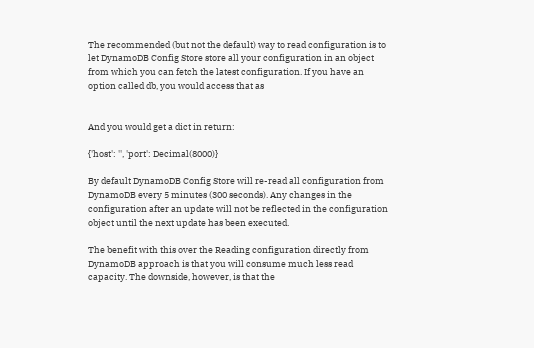The recommended (but not the default) way to read configuration is to let DynamoDB Config Store store all your configuration in an object from which you can fetch the latest configuration. If you have an option called db, you would access that as


And you would get a dict in return:

{'host': '', 'port': Decimal(8000)}

By default DynamoDB Config Store will re-read all configuration from DynamoDB every 5 minutes (300 seconds). Any changes in the configuration after an update will not be reflected in the configuration object until the next update has been executed.

The benefit with this over the Reading configuration directly from DynamoDB approach is that you will consume much less read capacity. The downside, however, is that the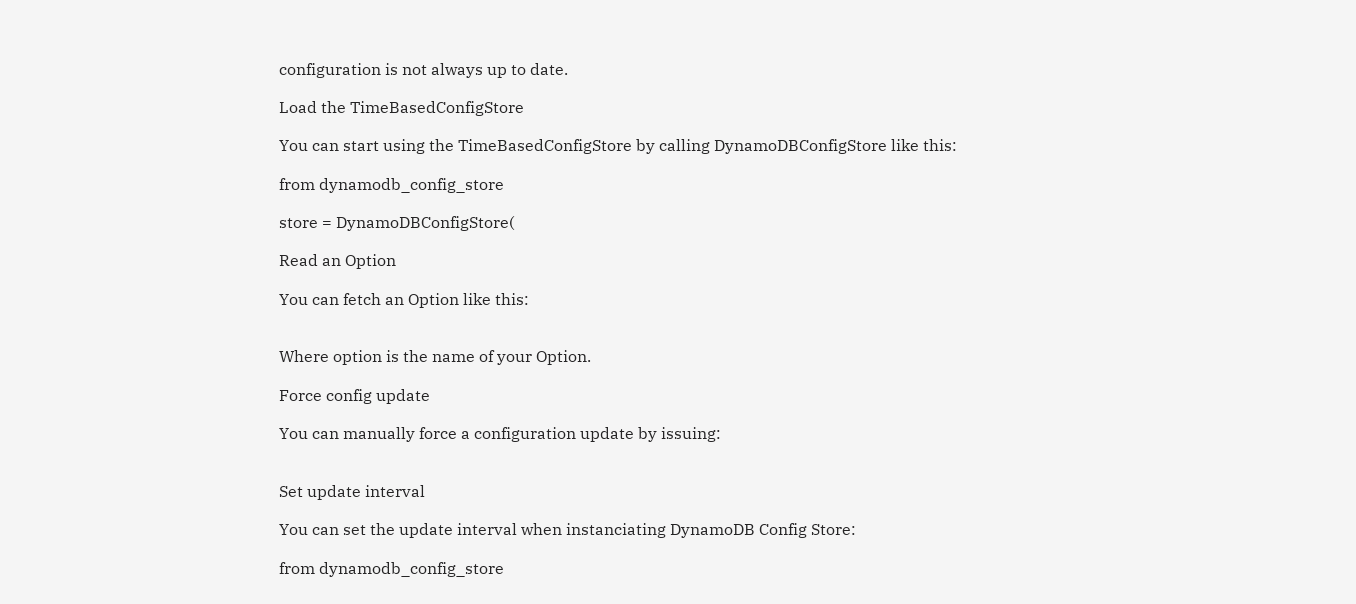configuration is not always up to date.

Load the TimeBasedConfigStore

You can start using the TimeBasedConfigStore by calling DynamoDBConfigStore like this:

from dynamodb_config_store

store = DynamoDBConfigStore(

Read an Option

You can fetch an Option like this:


Where option is the name of your Option.

Force config update

You can manually force a configuration update by issuing:


Set update interval

You can set the update interval when instanciating DynamoDB Config Store:

from dynamodb_config_store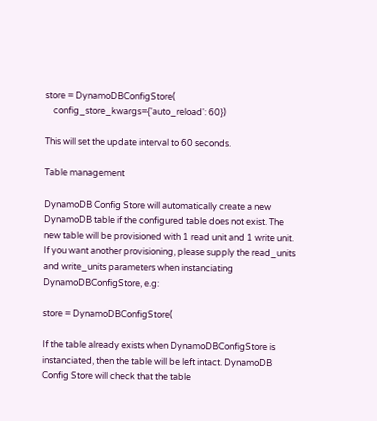store = DynamoDBConfigStore(
    config_store_kwargs={'auto_reload': 60})

This will set the update interval to 60 seconds.

Table management

DynamoDB Config Store will automatically create a new DynamoDB table if the configured table does not exist. The new table will be provisioned with 1 read unit and 1 write unit. If you want another provisioning, please supply the read_units and write_units parameters when instanciating DynamoDBConfigStore, e.g:

store = DynamoDBConfigStore(

If the table already exists when DynamoDBConfigStore is instanciated, then the table will be left intact. DynamoDB Config Store will check that the table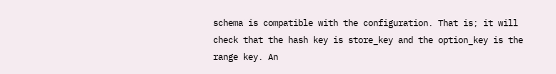schema is compatible with the configuration. That is; it will check that the hash key is store_key and the option_key is the range key. An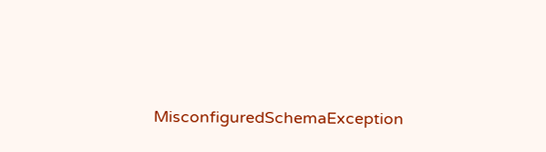MisconfiguredSchemaException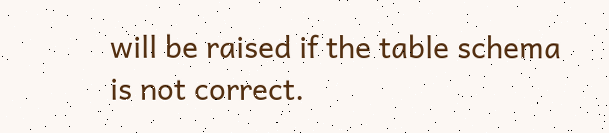will be raised if the table schema is not correct.